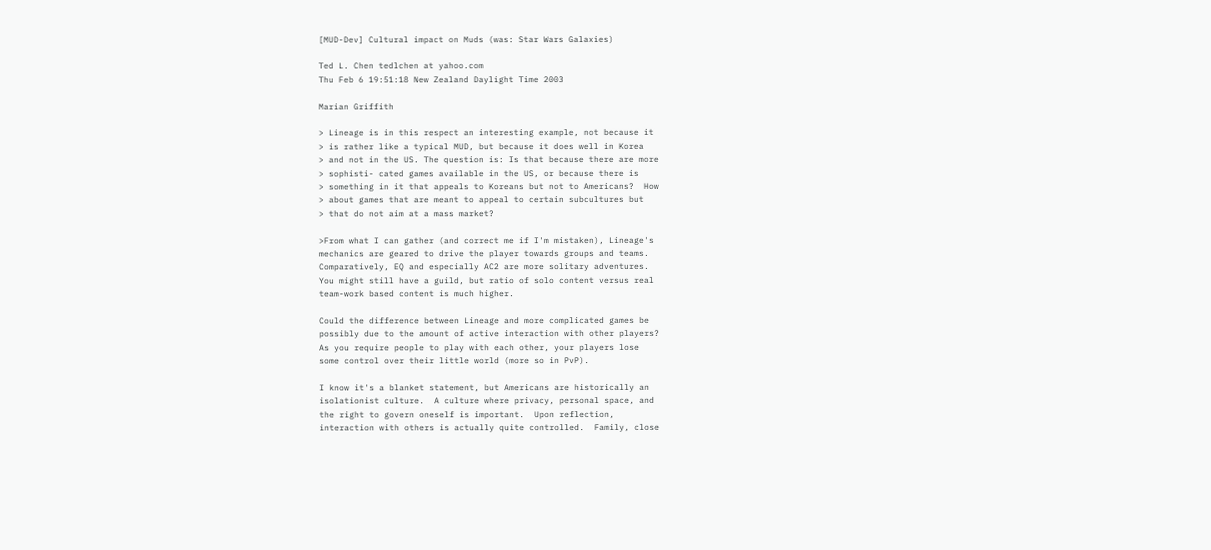[MUD-Dev] Cultural impact on Muds (was: Star Wars Galaxies)

Ted L. Chen tedlchen at yahoo.com
Thu Feb 6 19:51:18 New Zealand Daylight Time 2003

Marian Griffith

> Lineage is in this respect an interesting example, not because it
> is rather like a typical MUD, but because it does well in Korea
> and not in the US. The question is: Is that because there are more
> sophisti- cated games available in the US, or because there is
> something in it that appeals to Koreans but not to Americans?  How
> about games that are meant to appeal to certain subcultures but
> that do not aim at a mass market?

>From what I can gather (and correct me if I'm mistaken), Lineage's
mechanics are geared to drive the player towards groups and teams.
Comparatively, EQ and especially AC2 are more solitary adventures.
You might still have a guild, but ratio of solo content versus real
team-work based content is much higher.

Could the difference between Lineage and more complicated games be
possibly due to the amount of active interaction with other players?
As you require people to play with each other, your players lose
some control over their little world (more so in PvP).

I know it's a blanket statement, but Americans are historically an
isolationist culture.  A culture where privacy, personal space, and
the right to govern oneself is important.  Upon reflection,
interaction with others is actually quite controlled.  Family, close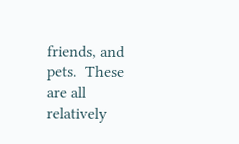friends, and pets.  These are all relatively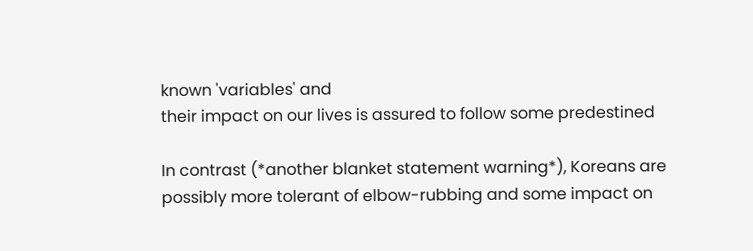known 'variables' and
their impact on our lives is assured to follow some predestined

In contrast (*another blanket statement warning*), Koreans are
possibly more tolerant of elbow-rubbing and some impact on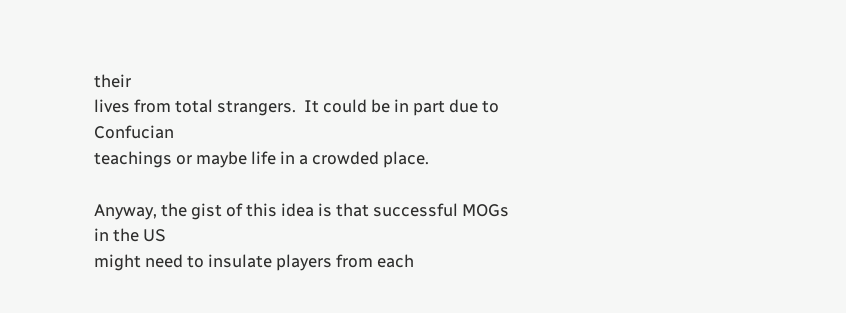their
lives from total strangers.  It could be in part due to Confucian
teachings or maybe life in a crowded place.

Anyway, the gist of this idea is that successful MOGs in the US
might need to insulate players from each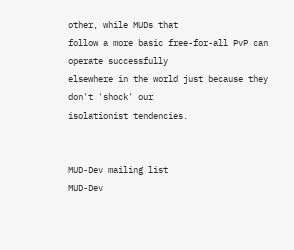other, while MUDs that
follow a more basic free-for-all PvP can operate successfully
elsewhere in the world just because they don't 'shock' our
isolationist tendencies.


MUD-Dev mailing list
MUD-Dev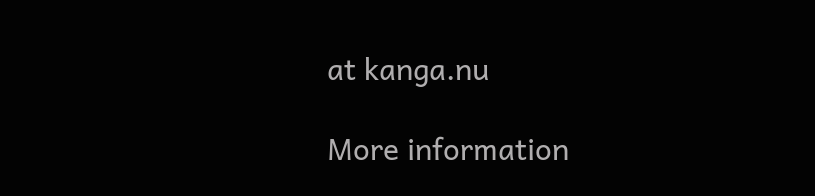at kanga.nu

More information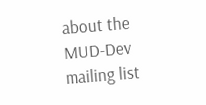about the MUD-Dev mailing list